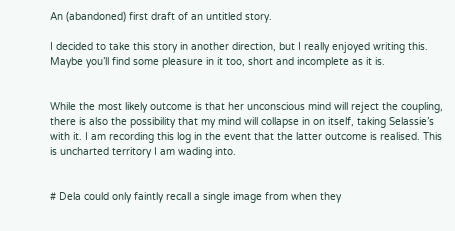An (abandoned) first draft of an untitled story.

I decided to take this story in another direction, but I really enjoyed writing this. Maybe you’ll find some pleasure in it too, short and incomplete as it is.


While the most likely outcome is that her unconscious mind will reject the coupling, there is also the possibility that my mind will collapse in on itself, taking Selassie’s with it. I am recording this log in the event that the latter outcome is realised. This is uncharted territory I am wading into.


# Dela could only faintly recall a single image from when they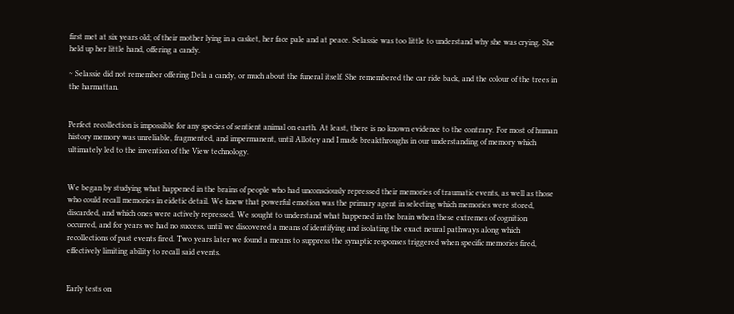first met at six years old; of their mother lying in a casket, her face pale and at peace. Selassie was too little to understand why she was crying. She held up her little hand, offering a candy.

~ Selassie did not remember offering Dela a candy, or much about the funeral itself. She remembered the car ride back, and the colour of the trees in the harmattan.


Perfect recollection is impossible for any species of sentient animal on earth. At least, there is no known evidence to the contrary. For most of human history memory was unreliable, fragmented, and impermanent, until Allotey and I made breakthroughs in our understanding of memory which ultimately led to the invention of the View technology.


We began by studying what happened in the brains of people who had unconsciously repressed their memories of traumatic events, as well as those who could recall memories in eidetic detail. We knew that powerful emotion was the primary agent in selecting which memories were stored, discarded, and which ones were actively repressed. We sought to understand what happened in the brain when these extremes of cognition occurred, and for years we had no success, until we discovered a means of identifying and isolating the exact neural pathways along which recollections of past events fired. Two years later we found a means to suppress the synaptic responses triggered when specific memories fired, effectively limiting ability to recall said events.


Early tests on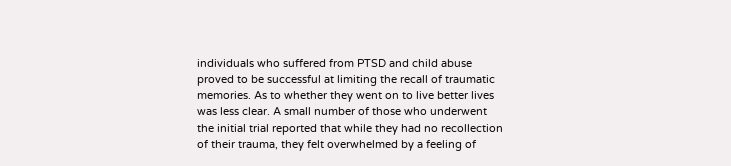individuals who suffered from PTSD and child abuse proved to be successful at limiting the recall of traumatic memories. As to whether they went on to live better lives was less clear. A small number of those who underwent the initial trial reported that while they had no recollection of their trauma, they felt overwhelmed by a feeling of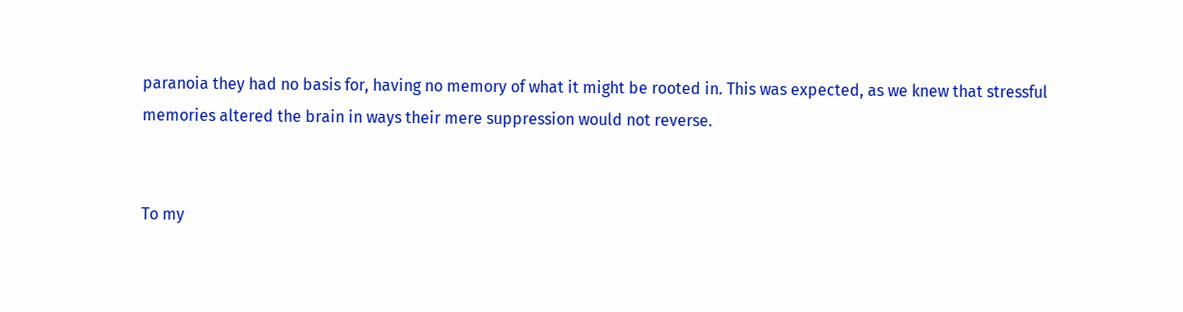paranoia they had no basis for, having no memory of what it might be rooted in. This was expected, as we knew that stressful memories altered the brain in ways their mere suppression would not reverse.


To my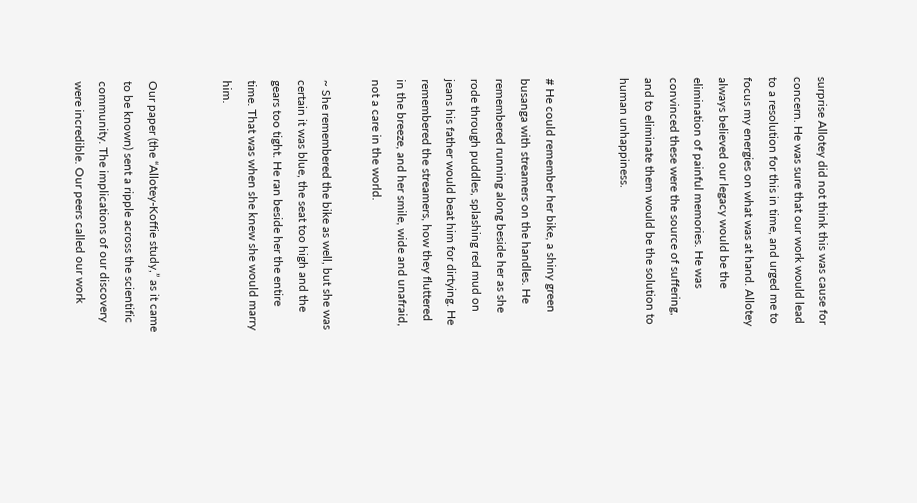surprise Allotey did not think this was cause for concern. He was sure that our work would lead to a resolution for this in time, and urged me to focus my energies on what was at hand. Allotey always believed our legacy would be the elimination of painful memories. He was convinced these were the source of suffering, and to eliminate them would be the solution to human unhappiness.


# He could remember her bike, a shiny green busanga with streamers on the handles. He remembered running along beside her as she rode through puddles, splashing red mud on jeans his father would beat him for dirtying. He remembered the streamers, how they fluttered in the breeze, and her smile, wide and unafraid, not a care in the world.

~ She remembered the bike as well, but she was certain it was blue, the seat too high and the gears too tight. He ran beside her the entire time. That was when she knew she would marry him.


Our paper (the “Allotey-Koffie study,” as it came to be known) sent a ripple across the scientific community. The implications of our discovery were incredible. Our peers called our work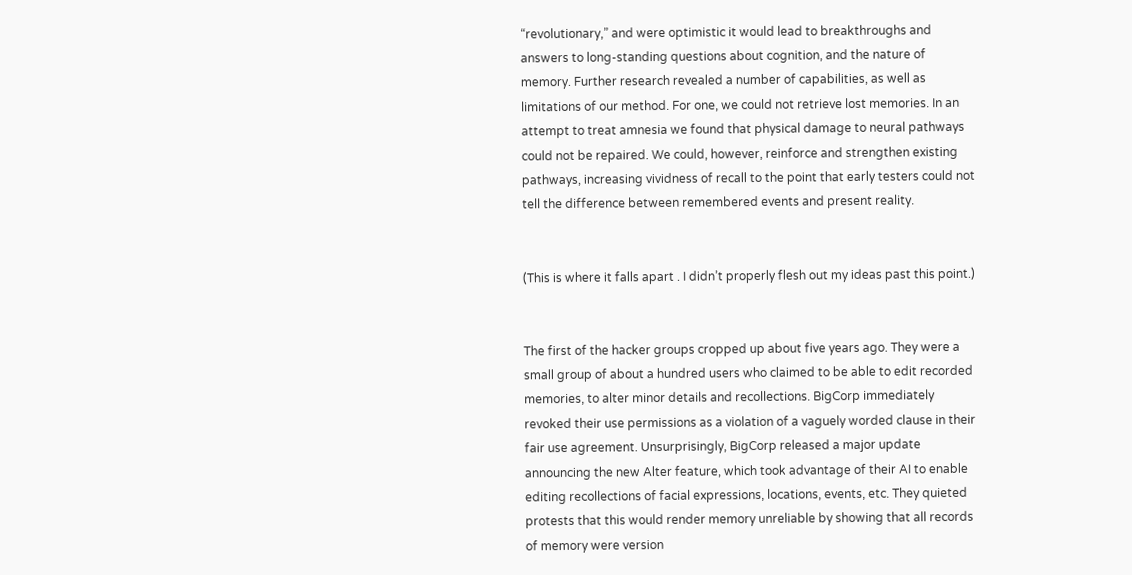“revolutionary,” and were optimistic it would lead to breakthroughs and answers to long-standing questions about cognition, and the nature of memory. Further research revealed a number of capabilities, as well as limitations of our method. For one, we could not retrieve lost memories. In an attempt to treat amnesia we found that physical damage to neural pathways could not be repaired. We could, however, reinforce and strengthen existing pathways, increasing vividness of recall to the point that early testers could not tell the difference between remembered events and present reality.


(This is where it falls apart . I didn’t properly flesh out my ideas past this point.)


The first of the hacker groups cropped up about five years ago. They were a small group of about a hundred users who claimed to be able to edit recorded memories, to alter minor details and recollections. BigCorp immediately revoked their use permissions as a violation of a vaguely worded clause in their fair use agreement. Unsurprisingly, BigCorp released a major update announcing the new Alter feature, which took advantage of their AI to enable editing recollections of facial expressions, locations, events, etc. They quieted protests that this would render memory unreliable by showing that all records of memory were version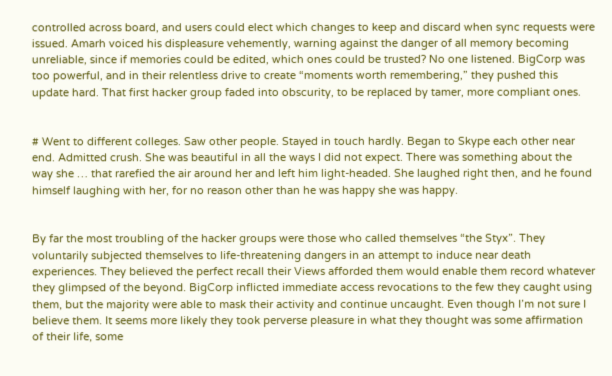controlled across board, and users could elect which changes to keep and discard when sync requests were issued. Amarh voiced his displeasure vehemently, warning against the danger of all memory becoming unreliable, since if memories could be edited, which ones could be trusted? No one listened. BigCorp was too powerful, and in their relentless drive to create “moments worth remembering,” they pushed this update hard. That first hacker group faded into obscurity, to be replaced by tamer, more compliant ones.


# Went to different colleges. Saw other people. Stayed in touch hardly. Began to Skype each other near end. Admitted crush. She was beautiful in all the ways I did not expect. There was something about the way she … that rarefied the air around her and left him light-headed. She laughed right then, and he found himself laughing with her, for no reason other than he was happy she was happy.


By far the most troubling of the hacker groups were those who called themselves “the Styx”. They voluntarily subjected themselves to life-threatening dangers in an attempt to induce near death experiences. They believed the perfect recall their Views afforded them would enable them record whatever they glimpsed of the beyond. BigCorp inflicted immediate access revocations to the few they caught using them, but the majority were able to mask their activity and continue uncaught. Even though I’m not sure I believe them. It seems more likely they took perverse pleasure in what they thought was some affirmation of their life, some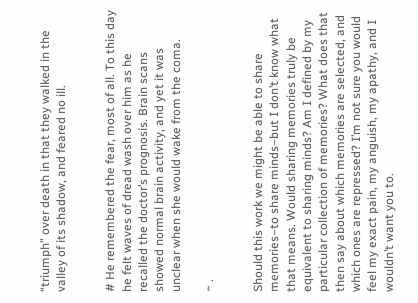“triumph” over death in that they walked in the valley of its shadow, and feared no ill.


# He remembered the fear, most of all. To this day he felt waves of dread wash over him as he recalled the doctor’s prognosis. Brain scans showed normal brain activity, and yet it was unclear when she would wake from the coma.

~ .


Should this work we might be able to share memories–to share minds–but I don’t know what that means. Would sharing memories truly be equivalent to sharing minds? Am I defined by my particular collection of memories? What does that then say about which memories are selected, and which ones are repressed? I’m not sure you would feel my exact pain, my anguish, my apathy, and I wouldn’t want you to.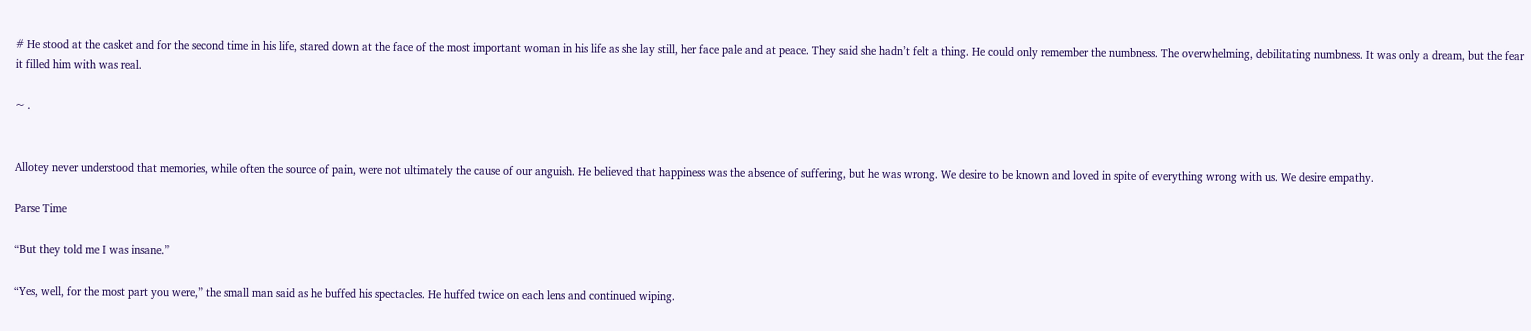# He stood at the casket and for the second time in his life, stared down at the face of the most important woman in his life as she lay still, her face pale and at peace. They said she hadn’t felt a thing. He could only remember the numbness. The overwhelming, debilitating numbness. It was only a dream, but the fear it filled him with was real.

~ .


Allotey never understood that memories, while often the source of pain, were not ultimately the cause of our anguish. He believed that happiness was the absence of suffering, but he was wrong. We desire to be known and loved in spite of everything wrong with us. We desire empathy.

Parse Time

“But they told me I was insane.”

“Yes, well, for the most part you were,” the small man said as he buffed his spectacles. He huffed twice on each lens and continued wiping.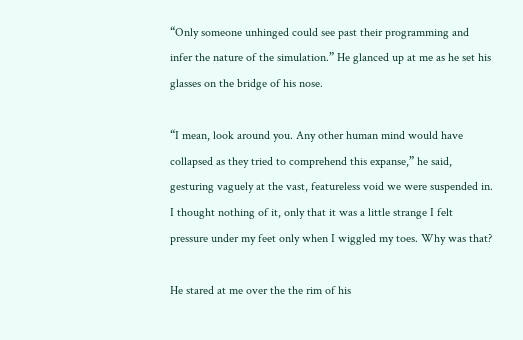“Only someone unhinged could see past their programming and infer the nature of the simulation.” He glanced up at me as he set his glasses on the bridge of his nose.

“I mean, look around you. Any other human mind would have collapsed as they tried to comprehend this expanse,” he said, gesturing vaguely at the vast, featureless void we were suspended in. I thought nothing of it, only that it was a little strange I felt pressure under my feet only when I wiggled my toes. Why was that?

He stared at me over the the rim of his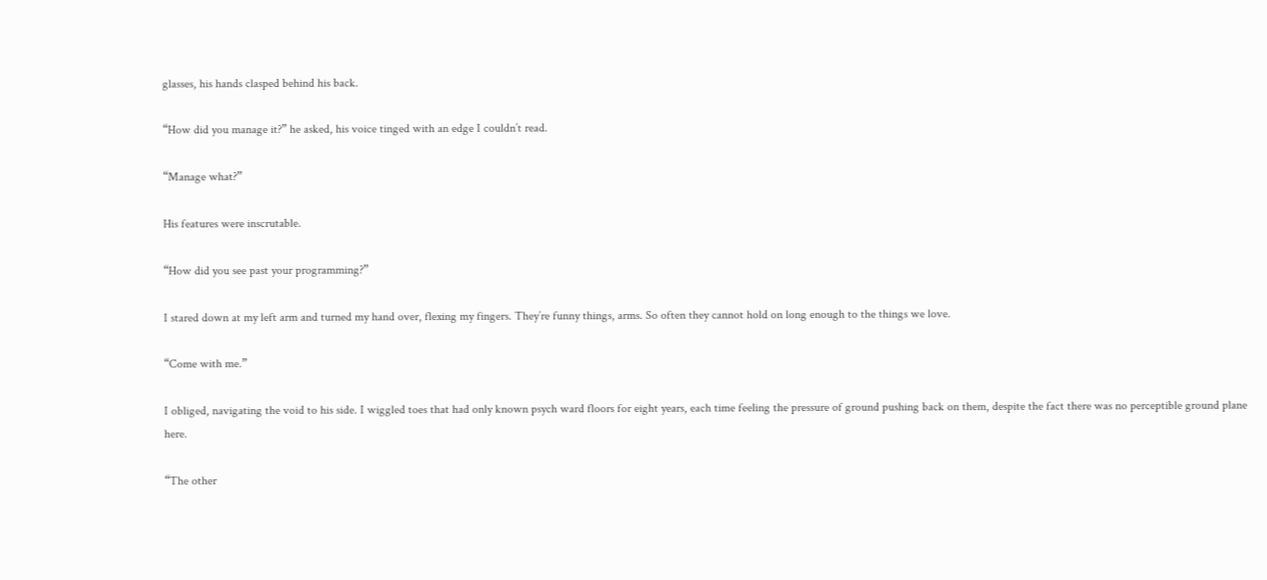glasses, his hands clasped behind his back.

“How did you manage it?” he asked, his voice tinged with an edge I couldn’t read.

“Manage what?”

His features were inscrutable.

“How did you see past your programming?”

I stared down at my left arm and turned my hand over, flexing my fingers. They’re funny things, arms. So often they cannot hold on long enough to the things we love.

“Come with me.”

I obliged, navigating the void to his side. I wiggled toes that had only known psych ward floors for eight years, each time feeling the pressure of ground pushing back on them, despite the fact there was no perceptible ground plane here.

“The other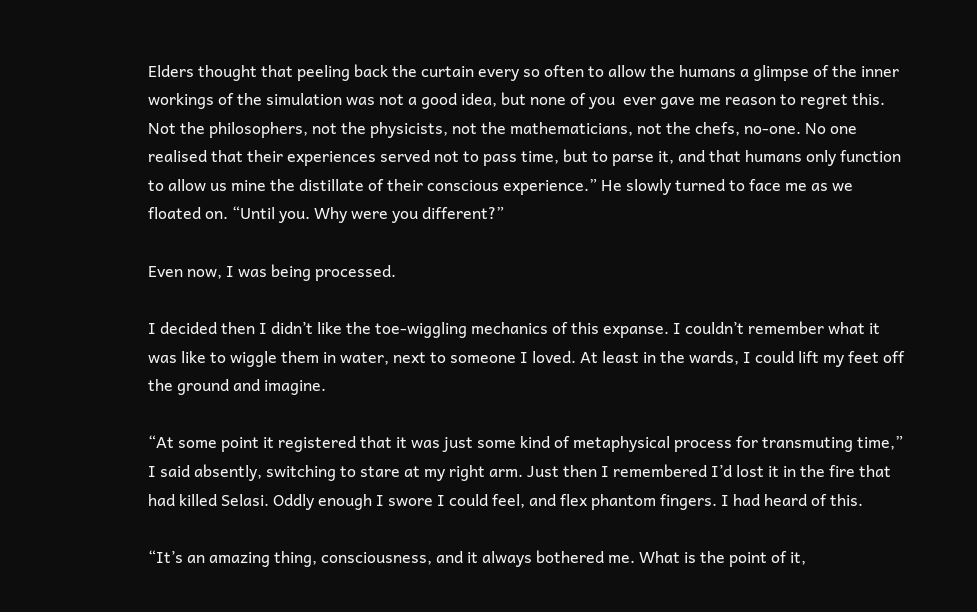Elders thought that peeling back the curtain every so often to allow the humans a glimpse of the inner workings of the simulation was not a good idea, but none of you  ever gave me reason to regret this. Not the philosophers, not the physicists, not the mathematicians, not the chefs, no-one. No one realised that their experiences served not to pass time, but to parse it, and that humans only function to allow us mine the distillate of their conscious experience.” He slowly turned to face me as we floated on. “Until you. Why were you different?”

Even now, I was being processed.

I decided then I didn’t like the toe-wiggling mechanics of this expanse. I couldn’t remember what it was like to wiggle them in water, next to someone I loved. At least in the wards, I could lift my feet off the ground and imagine.

“At some point it registered that it was just some kind of metaphysical process for transmuting time,” I said absently, switching to stare at my right arm. Just then I remembered I’d lost it in the fire that had killed Selasi. Oddly enough I swore I could feel, and flex phantom fingers. I had heard of this.

“It’s an amazing thing, consciousness, and it always bothered me. What is the point of it,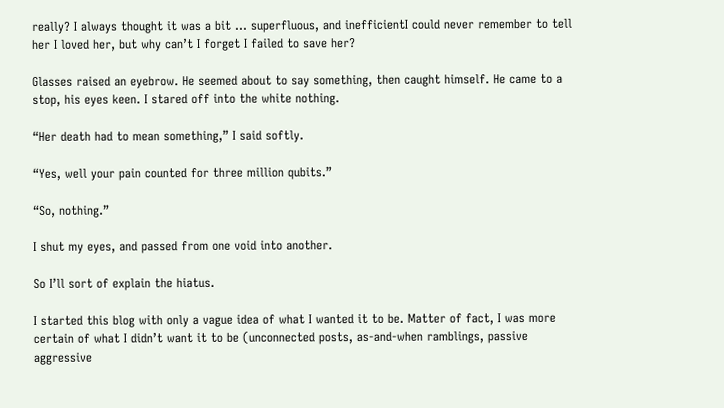really? I always thought it was a bit … superfluous, and inefficientI could never remember to tell her I loved her, but why can’t I forget I failed to save her?

Glasses raised an eyebrow. He seemed about to say something, then caught himself. He came to a stop, his eyes keen. I stared off into the white nothing.

“Her death had to mean something,” I said softly.

“Yes, well your pain counted for three million qubits.”

“So, nothing.”

I shut my eyes, and passed from one void into another.

So I’ll sort of explain the hiatus.

I started this blog with only a vague idea of what I wanted it to be. Matter of fact, I was more certain of what I didn’t want it to be (unconnected posts, as-and-when ramblings, passive aggressive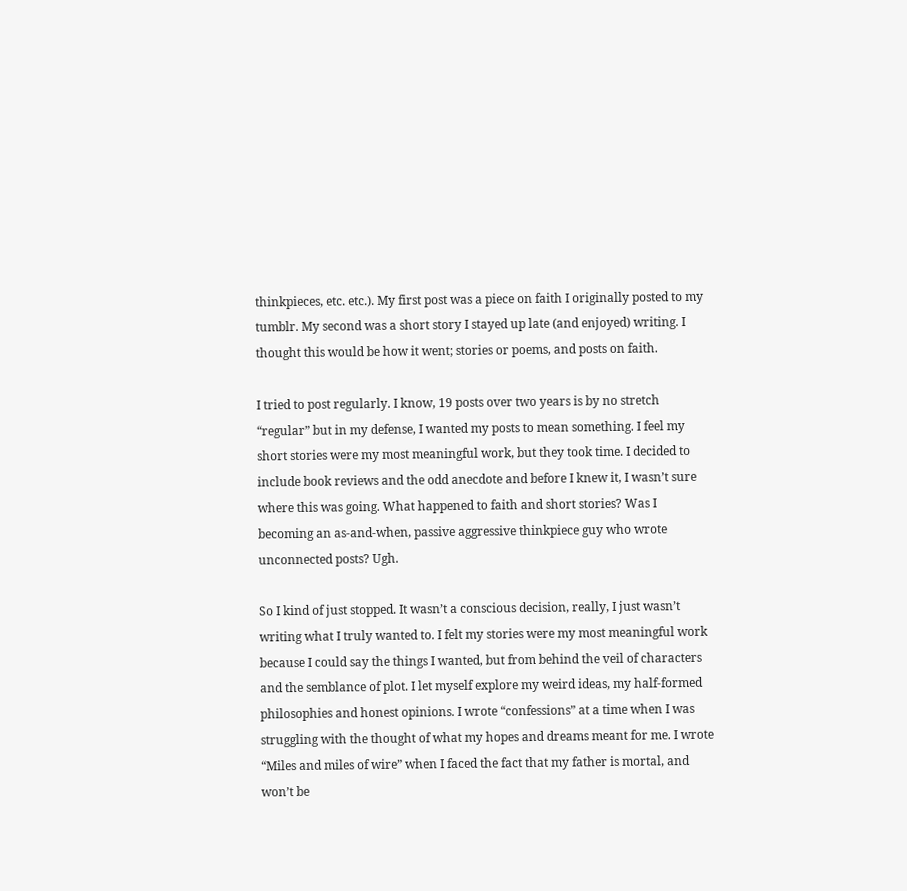thinkpieces, etc. etc.). My first post was a piece on faith I originally posted to my tumblr. My second was a short story I stayed up late (and enjoyed) writing. I thought this would be how it went; stories or poems, and posts on faith.

I tried to post regularly. I know, 19 posts over two years is by no stretch “regular” but in my defense, I wanted my posts to mean something. I feel my short stories were my most meaningful work, but they took time. I decided to include book reviews and the odd anecdote and before I knew it, I wasn’t sure where this was going. What happened to faith and short stories? Was I becoming an as-and-when, passive aggressive thinkpiece guy who wrote unconnected posts? Ugh.

So I kind of just stopped. It wasn’t a conscious decision, really, I just wasn’t writing what I truly wanted to. I felt my stories were my most meaningful work because I could say the things I wanted, but from behind the veil of characters and the semblance of plot. I let myself explore my weird ideas, my half-formed philosophies and honest opinions. I wrote “confessions” at a time when I was struggling with the thought of what my hopes and dreams meant for me. I wrote “Miles and miles of wire” when I faced the fact that my father is mortal, and won’t be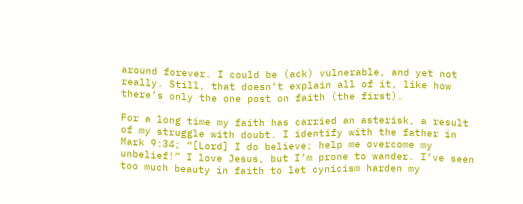around forever. I could be (ack) vulnerable, and yet not really. Still, that doesn’t explain all of it, like how there’s only the one post on faith (the first).

For a long time my faith has carried an asterisk, a result of my struggle with doubt. I identify with the father in Mark 9:34; “[Lord] I do believe; help me overcome my unbelief!” I love Jesus, but I’m prone to wander. I’ve seen too much beauty in faith to let cynicism harden my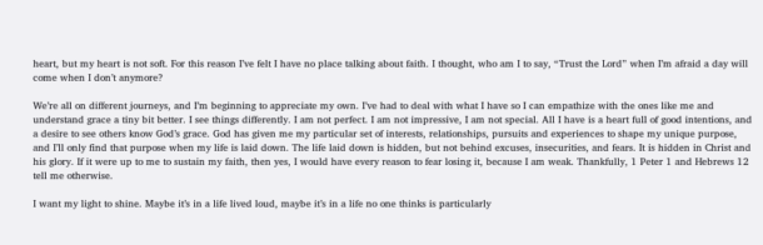heart, but my heart is not soft. For this reason I’ve felt I have no place talking about faith. I thought, who am I to say, “Trust the Lord” when I’m afraid a day will come when I don’t anymore?

We’re all on different journeys, and I’m beginning to appreciate my own. I’ve had to deal with what I have so I can empathize with the ones like me and understand grace a tiny bit better. I see things differently. I am not perfect. I am not impressive, I am not special. All I have is a heart full of good intentions, and a desire to see others know God’s grace. God has given me my particular set of interests, relationships, pursuits and experiences to shape my unique purpose, and I’ll only find that purpose when my life is laid down. The life laid down is hidden, but not behind excuses, insecurities, and fears. It is hidden in Christ and his glory. If it were up to me to sustain my faith, then yes, I would have every reason to fear losing it, because I am weak. Thankfully, 1 Peter 1 and Hebrews 12 tell me otherwise.

I want my light to shine. Maybe it’s in a life lived loud, maybe it’s in a life no one thinks is particularly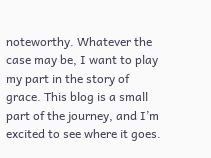noteworthy. Whatever the case may be, I want to play my part in the story of grace. This blog is a small part of the journey, and I’m excited to see where it goes.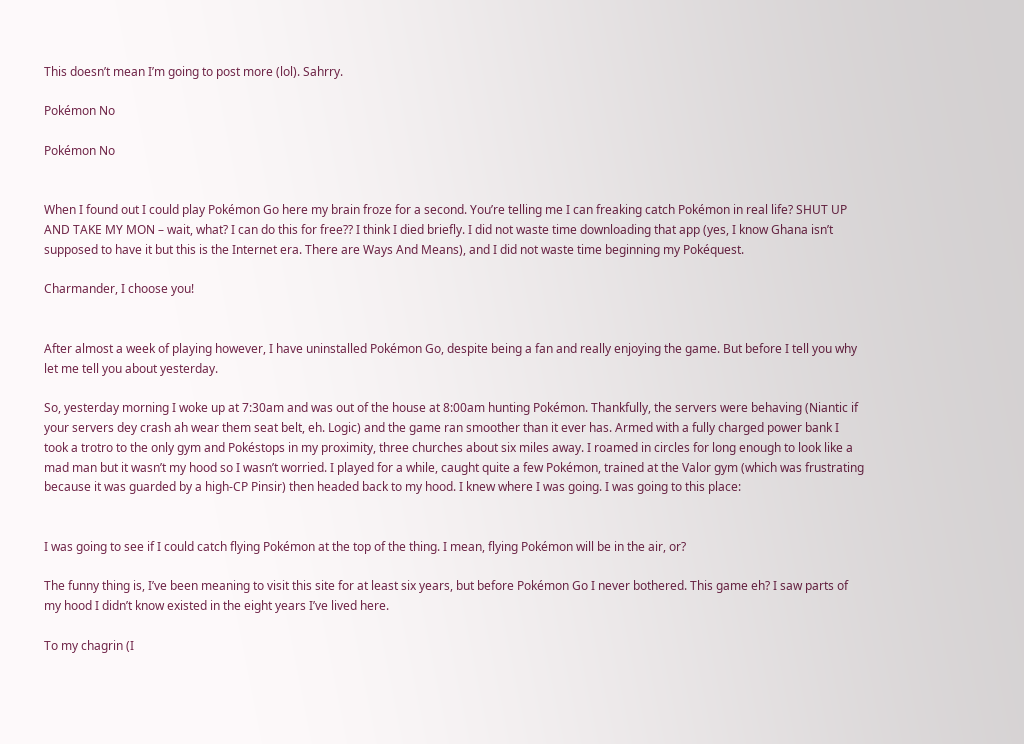This doesn’t mean I’m going to post more (lol). Sahrry.

Pokémon No

Pokémon No


When I found out I could play Pokémon Go here my brain froze for a second. You’re telling me I can freaking catch Pokémon in real life? SHUT UP AND TAKE MY MON – wait, what? I can do this for free?? I think I died briefly. I did not waste time downloading that app (yes, I know Ghana isn’t supposed to have it but this is the Internet era. There are Ways And Means), and I did not waste time beginning my Pokéquest.

Charmander, I choose you!


After almost a week of playing however, I have uninstalled Pokémon Go, despite being a fan and really enjoying the game. But before I tell you why let me tell you about yesterday.

So, yesterday morning I woke up at 7:30am and was out of the house at 8:00am hunting Pokémon. Thankfully, the servers were behaving (Niantic if your servers dey crash ah wear them seat belt, eh. Logic) and the game ran smoother than it ever has. Armed with a fully charged power bank I took a trotro to the only gym and Pokéstops in my proximity, three churches about six miles away. I roamed in circles for long enough to look like a mad man but it wasn’t my hood so I wasn’t worried. I played for a while, caught quite a few Pokémon, trained at the Valor gym (which was frustrating because it was guarded by a high-CP Pinsir) then headed back to my hood. I knew where I was going. I was going to this place:


I was going to see if I could catch flying Pokémon at the top of the thing. I mean, flying Pokémon will be in the air, or?

The funny thing is, I’ve been meaning to visit this site for at least six years, but before Pokémon Go I never bothered. This game eh? I saw parts of my hood I didn’t know existed in the eight years I’ve lived here.

To my chagrin (I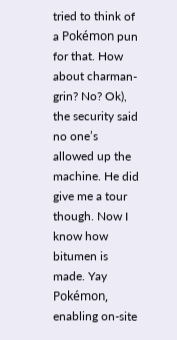tried to think of a Pokémon pun for that. How about charman-grin? No? Ok), the security said no one’s allowed up the machine. He did give me a tour though. Now I know how bitumen is made. Yay Pokémon, enabling on-site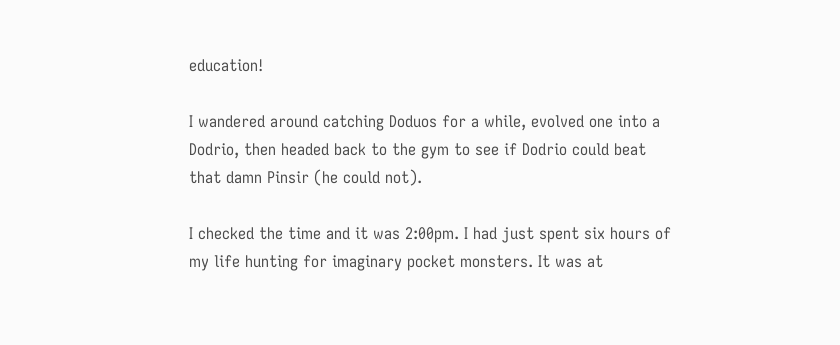education!

I wandered around catching Doduos for a while, evolved one into a Dodrio, then headed back to the gym to see if Dodrio could beat that damn Pinsir (he could not).

I checked the time and it was 2:00pm. I had just spent six hours of my life hunting for imaginary pocket monsters. It was at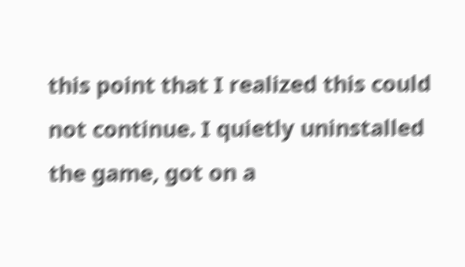this point that I realized this could not continue. I quietly uninstalled the game, got on a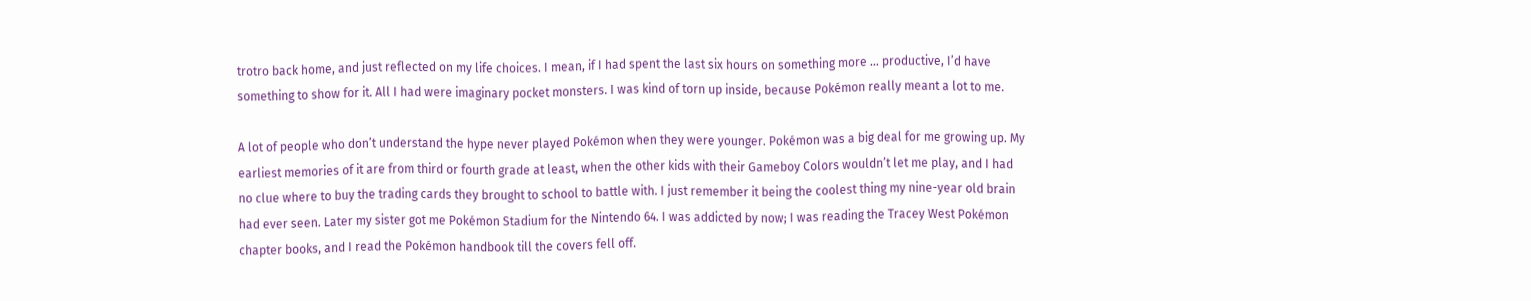trotro back home, and just reflected on my life choices. I mean, if I had spent the last six hours on something more … productive, I’d have something to show for it. All I had were imaginary pocket monsters. I was kind of torn up inside, because Pokémon really meant a lot to me.

A lot of people who don’t understand the hype never played Pokémon when they were younger. Pokémon was a big deal for me growing up. My earliest memories of it are from third or fourth grade at least, when the other kids with their Gameboy Colors wouldn’t let me play, and I had no clue where to buy the trading cards they brought to school to battle with. I just remember it being the coolest thing my nine-year old brain had ever seen. Later my sister got me Pokémon Stadium for the Nintendo 64. I was addicted by now; I was reading the Tracey West Pokémon chapter books, and I read the Pokémon handbook till the covers fell off.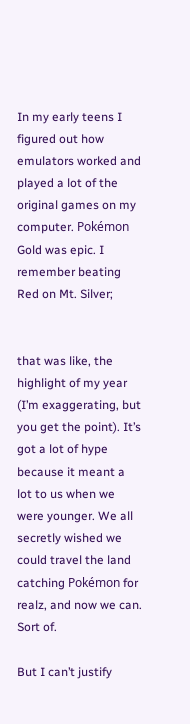In my early teens I figured out how emulators worked and played a lot of the original games on my computer. Pokémon Gold was epic. I remember beating Red on Mt. Silver;


that was like, the highlight of my year (I’m exaggerating, but you get the point). It’s got a lot of hype because it meant a lot to us when we were younger. We all secretly wished we could travel the land catching Pokémon for realz, and now we can. Sort of.

But I can’t justify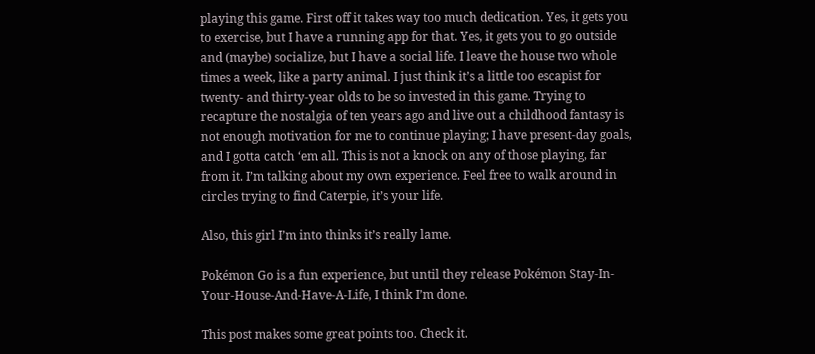playing this game. First off it takes way too much dedication. Yes, it gets you to exercise, but I have a running app for that. Yes, it gets you to go outside and (maybe) socialize, but I have a social life. I leave the house two whole times a week, like a party animal. I just think it’s a little too escapist for twenty- and thirty-year olds to be so invested in this game. Trying to recapture the nostalgia of ten years ago and live out a childhood fantasy is not enough motivation for me to continue playing; I have present-day goals, and I gotta catch ‘em all. This is not a knock on any of those playing, far from it. I’m talking about my own experience. Feel free to walk around in circles trying to find Caterpie, it’s your life.

Also, this girl I’m into thinks it’s really lame.

Pokémon Go is a fun experience, but until they release Pokémon Stay-In-Your-House-And-Have-A-Life, I think I’m done.

This post makes some great points too. Check it.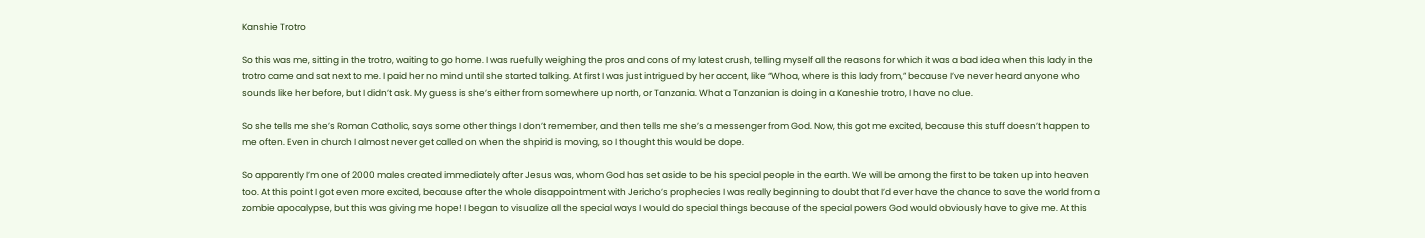Kanshie Trotro

So this was me, sitting in the trotro, waiting to go home. I was ruefully weighing the pros and cons of my latest crush, telling myself all the reasons for which it was a bad idea when this lady in the trotro came and sat next to me. I paid her no mind until she started talking. At first I was just intrigued by her accent, like “Whoa, where is this lady from,” because I’ve never heard anyone who sounds like her before, but I didn’t ask. My guess is she’s either from somewhere up north, or Tanzania. What a Tanzanian is doing in a Kaneshie trotro, I have no clue.

So she tells me she’s Roman Catholic, says some other things I don’t remember, and then tells me she’s a messenger from God. Now, this got me excited, because this stuff doesn’t happen to me often. Even in church I almost never get called on when the shpirid is moving, so I thought this would be dope.

So apparently I’m one of 2000 males created immediately after Jesus was, whom God has set aside to be his special people in the earth. We will be among the first to be taken up into heaven too. At this point I got even more excited, because after the whole disappointment with Jericho’s prophecies I was really beginning to doubt that I’d ever have the chance to save the world from a zombie apocalypse, but this was giving me hope! I began to visualize all the special ways I would do special things because of the special powers God would obviously have to give me. At this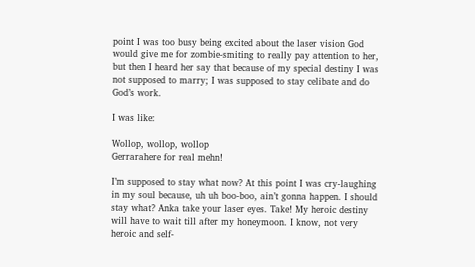point I was too busy being excited about the laser vision God would give me for zombie-smiting to really pay attention to her, but then I heard her say that because of my special destiny I was not supposed to marry; I was supposed to stay celibate and do God’s work.

I was like:

Wollop, wollop, wollop
Gerrarahere for real mehn!

I’m supposed to stay what now? At this point I was cry-laughing in my soul because, uh uh boo-boo, ain’t gonna happen. I should stay what? Anka take your laser eyes. Take! My heroic destiny will have to wait till after my honeymoon. I know, not very heroic and self-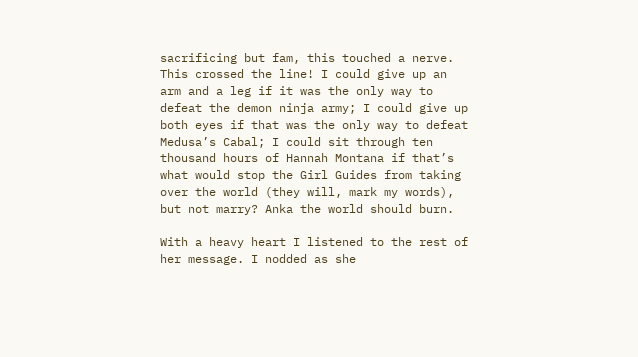sacrificing but fam, this touched a nerve. This crossed the line! I could give up an arm and a leg if it was the only way to defeat the demon ninja army; I could give up both eyes if that was the only way to defeat Medusa’s Cabal; I could sit through ten thousand hours of Hannah Montana if that’s what would stop the Girl Guides from taking over the world (they will, mark my words), but not marry? Anka the world should burn.

With a heavy heart I listened to the rest of her message. I nodded as she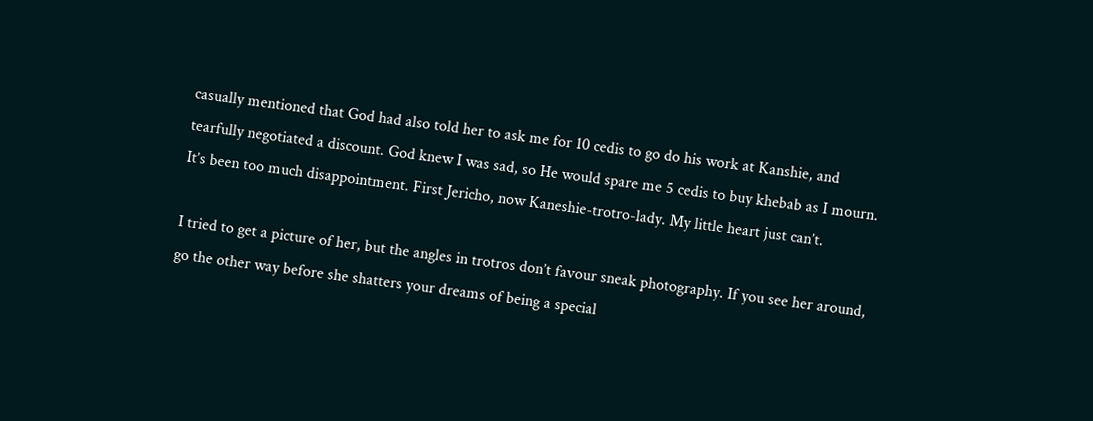casually mentioned that God had also told her to ask me for 10 cedis to go do his work at Kanshie, and tearfully negotiated a discount. God knew I was sad, so He would spare me 5 cedis to buy khebab as I mourn. It’s been too much disappointment. First Jericho, now Kaneshie-trotro-lady. My little heart just can’t.

I tried to get a picture of her, but the angles in trotros don’t favour sneak photography. If you see her around, go the other way before she shatters your dreams of being a special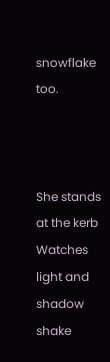snowflake too.



She stands at the kerb
Watches light and shadow shake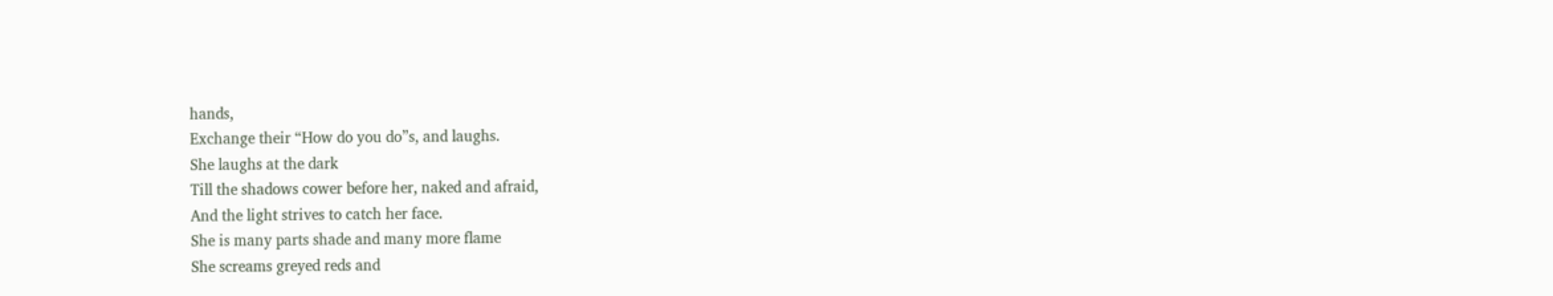hands,
Exchange their “How do you do”s, and laughs.
She laughs at the dark
Till the shadows cower before her, naked and afraid,
And the light strives to catch her face.
She is many parts shade and many more flame
She screams greyed reds and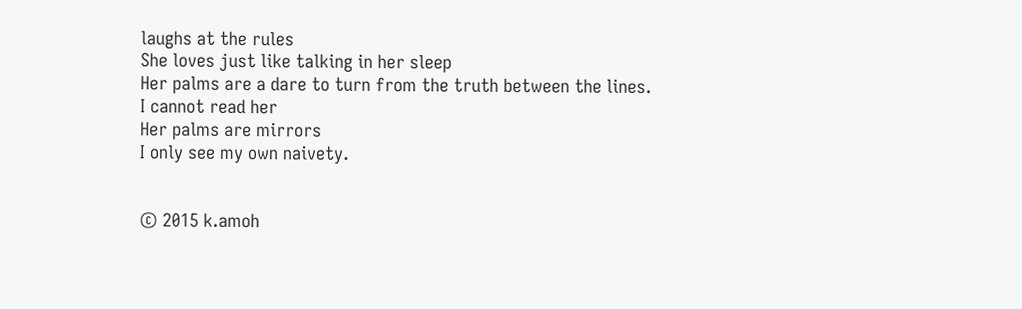laughs at the rules
She loves just like talking in her sleep
Her palms are a dare to turn from the truth between the lines.
I cannot read her
Her palms are mirrors
I only see my own naivety.


© 2015 k.amoh